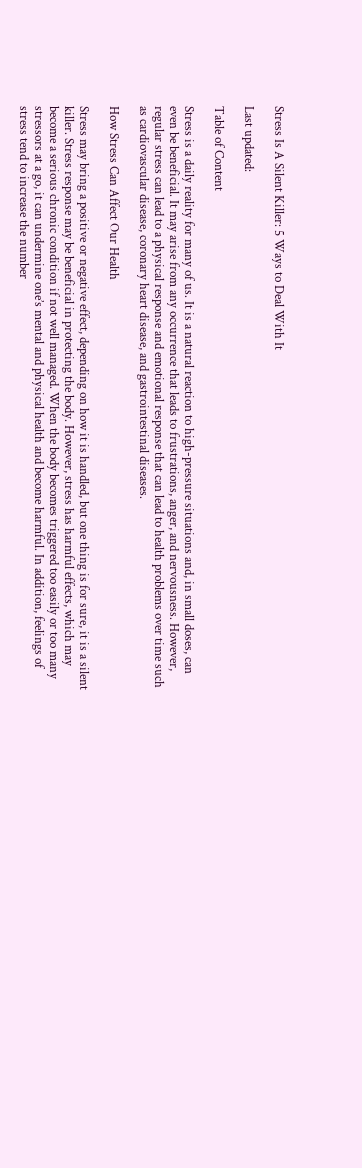Stress Is A Silent Killer: 5 Ways to Deal With It

Last updated:

Table of Content

Stress is a daily reality for many of us. It is a natural reaction to high-pressure situations and, in small doses, can even be beneficial. It may arise from any occurrence that leads to frustrations, anger, and nervousness. However, regular stress can lead to a physical response and emotional response that can lead to health problems over time such as cardiovascular disease, coronary heart disease, and gastrointestinal diseases.

How Stress Can Affect Our Health

Stress may bring a positive or negative effect, depending on how it is handled, but one thing is for sure, it is a silent killer. Stress response may be beneficial in protecting the body. However, stress has harmful effects, which may become a serious chronic condition if not well managed. When the body becomes triggered too easily or too many stressors at a go, it can undermine one’s mental and physical health and become harmful. In addition, feelings of stress tend to increase the number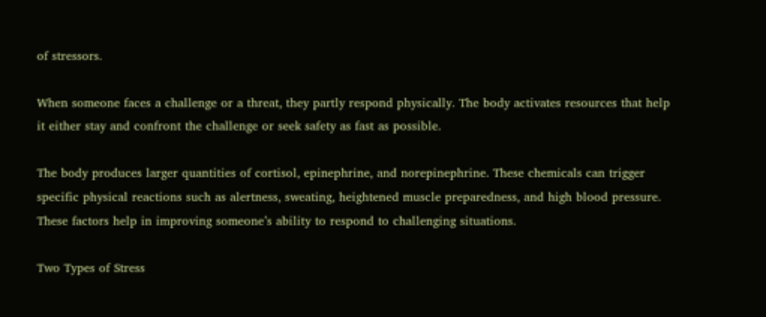of stressors.

When someone faces a challenge or a threat, they partly respond physically. The body activates resources that help it either stay and confront the challenge or seek safety as fast as possible.

The body produces larger quantities of cortisol, epinephrine, and norepinephrine. These chemicals can trigger specific physical reactions such as alertness, sweating, heightened muscle preparedness, and high blood pressure. These factors help in improving someone’s ability to respond to challenging situations.

Two Types of Stress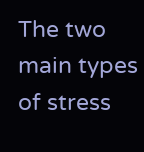The two main types of stress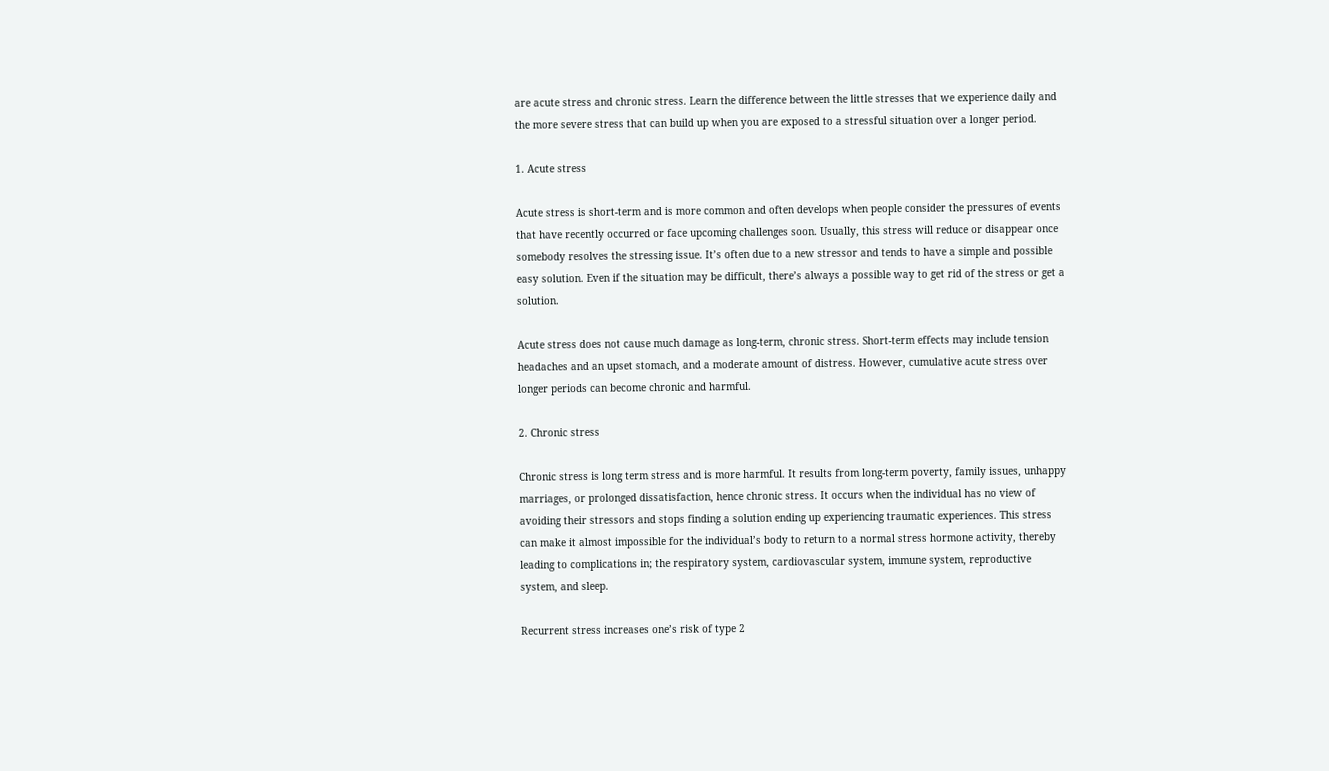are acute stress and chronic stress. Learn the difference between the little stresses that we experience daily and the more severe stress that can build up when you are exposed to a stressful situation over a longer period.

1. Acute stress

Acute stress is short-term and is more common and often develops when people consider the pressures of events that have recently occurred or face upcoming challenges soon. Usually, this stress will reduce or disappear once somebody resolves the stressing issue. It’s often due to a new stressor and tends to have a simple and possible easy solution. Even if the situation may be difficult, there’s always a possible way to get rid of the stress or get a solution.

Acute stress does not cause much damage as long-term, chronic stress. Short-term effects may include tension headaches and an upset stomach, and a moderate amount of distress. However, cumulative acute stress over longer periods can become chronic and harmful.

2. Chronic stress

Chronic stress is long term stress and is more harmful. It results from long-term poverty, family issues, unhappy marriages, or prolonged dissatisfaction, hence chronic stress. It occurs when the individual has no view of avoiding their stressors and stops finding a solution ending up experiencing traumatic experiences. This stress can make it almost impossible for the individual’s body to return to a normal stress hormone activity, thereby leading to complications in; the respiratory system, cardiovascular system, immune system, reproductive system, and sleep.

Recurrent stress increases one’s risk of type 2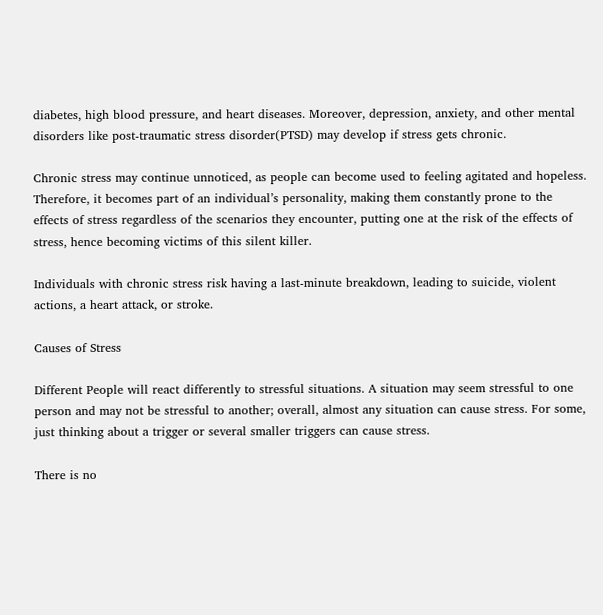diabetes, high blood pressure, and heart diseases. Moreover, depression, anxiety, and other mental disorders like post-traumatic stress disorder(PTSD) may develop if stress gets chronic.

Chronic stress may continue unnoticed, as people can become used to feeling agitated and hopeless. Therefore, it becomes part of an individual’s personality, making them constantly prone to the effects of stress regardless of the scenarios they encounter, putting one at the risk of the effects of stress, hence becoming victims of this silent killer.

Individuals with chronic stress risk having a last-minute breakdown, leading to suicide, violent actions, a heart attack, or stroke.

Causes of Stress

Different People will react differently to stressful situations. A situation may seem stressful to one person and may not be stressful to another; overall, almost any situation can cause stress. For some, just thinking about a trigger or several smaller triggers can cause stress.

There is no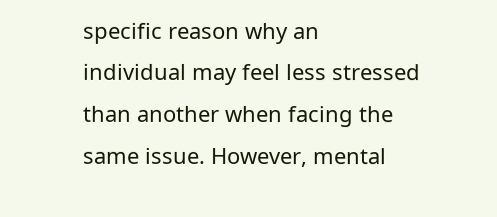specific reason why an individual may feel less stressed than another when facing the same issue. However, mental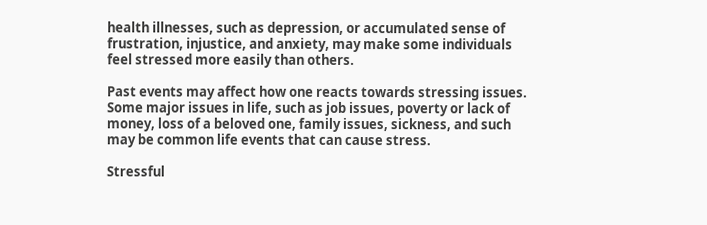health illnesses, such as depression, or accumulated sense of frustration, injustice, and anxiety, may make some individuals feel stressed more easily than others.

Past events may affect how one reacts towards stressing issues. Some major issues in life, such as job issues, poverty or lack of money, loss of a beloved one, family issues, sickness, and such may be common life events that can cause stress.

Stressful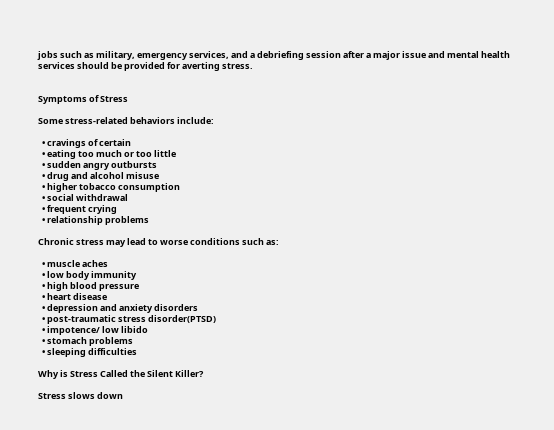jobs such as military, emergency services, and a debriefing session after a major issue and mental health services should be provided for averting stress.


Symptoms of Stress

Some stress-related behaviors include:

  • cravings of certain
  • eating too much or too little
  • sudden angry outbursts
  • drug and alcohol misuse
  • higher tobacco consumption
  • social withdrawal
  • frequent crying
  • relationship problems

Chronic stress may lead to worse conditions such as:

  • muscle aches
  • low body immunity
  • high blood pressure
  • heart disease
  • depression and anxiety disorders
  • post-traumatic stress disorder(PTSD)
  • impotence/ low libido
  • stomach problems
  • sleeping difficulties

Why is Stress Called the Silent Killer?

Stress slows down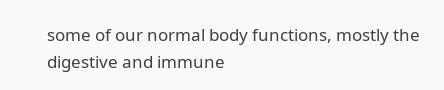some of our normal body functions, mostly the digestive and immune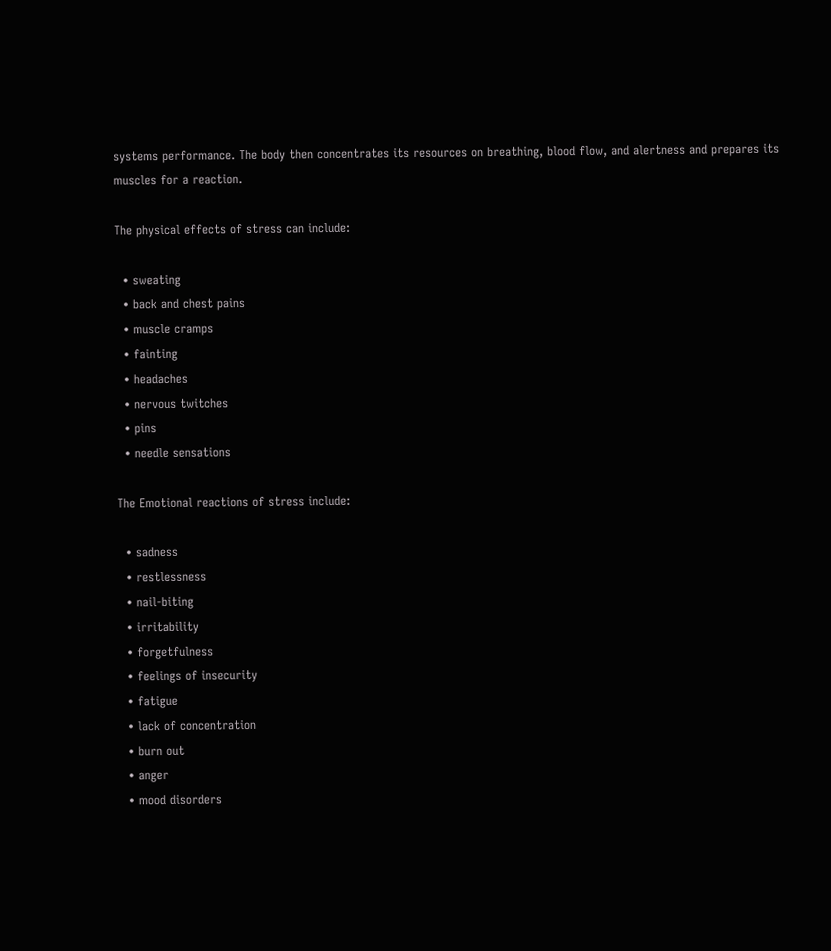systems performance. The body then concentrates its resources on breathing, blood flow, and alertness and prepares its muscles for a reaction.

The physical effects of stress can include:

  • sweating
  • back and chest pains
  • muscle cramps
  • fainting
  • headaches
  • nervous twitches
  • pins
  • needle sensations

The Emotional reactions of stress include:

  • sadness
  • restlessness
  • nail-biting
  • irritability
  • forgetfulness
  • feelings of insecurity
  • fatigue
  • lack of concentration
  • burn out
  • anger
  • mood disorders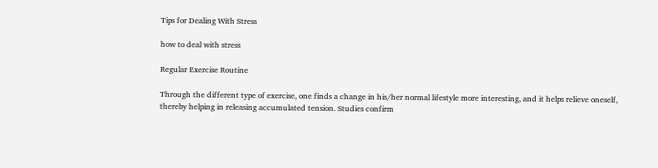Tips for Dealing With Stress

how to deal with stress

Regular Exercise Routine

Through the different type of exercise, one finds a change in his/her normal lifestyle more interesting, and it helps relieve oneself, thereby helping in releasing accumulated tension. Studies confirm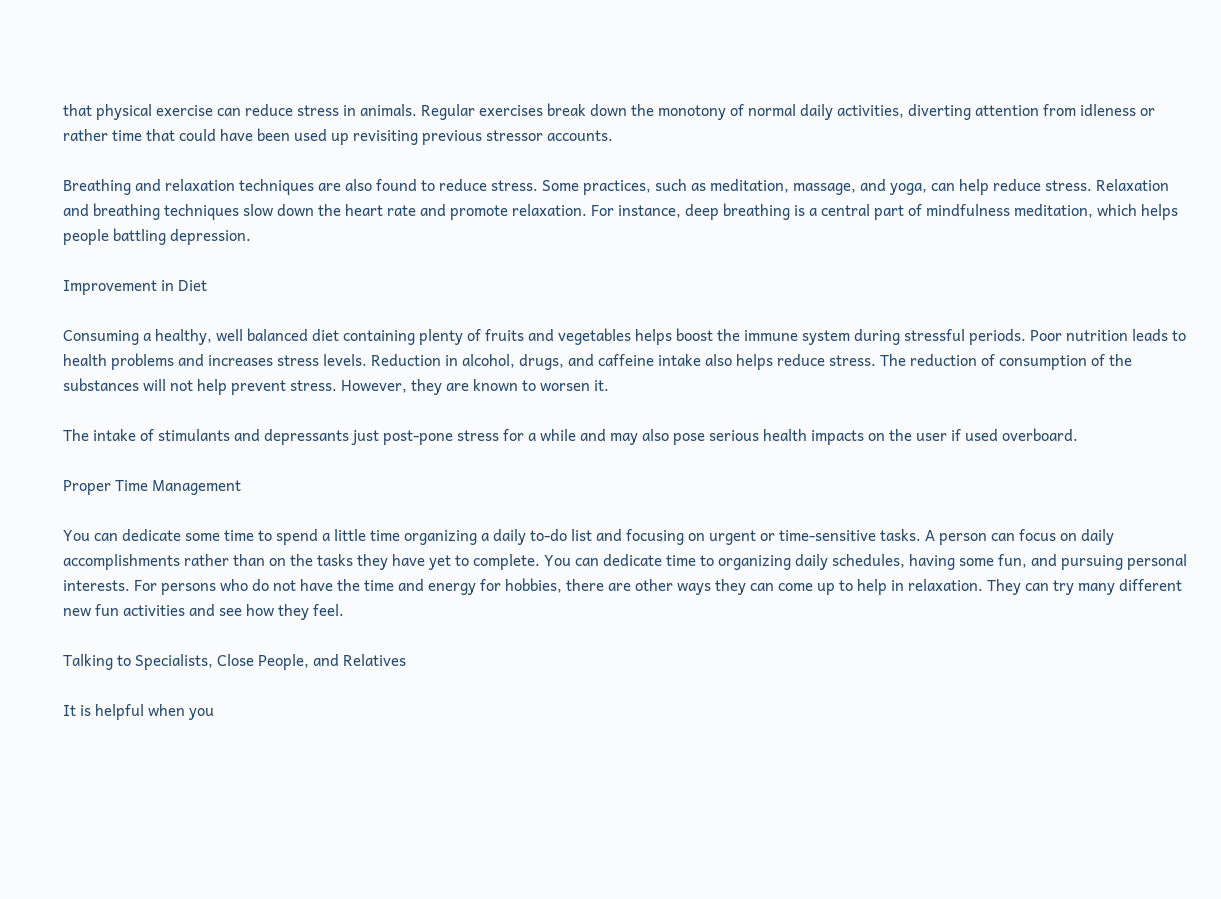that physical exercise can reduce stress in animals. Regular exercises break down the monotony of normal daily activities, diverting attention from idleness or rather time that could have been used up revisiting previous stressor accounts.

Breathing and relaxation techniques are also found to reduce stress. Some practices, such as meditation, massage, and yoga, can help reduce stress. Relaxation and breathing techniques slow down the heart rate and promote relaxation. For instance, deep breathing is a central part of mindfulness meditation, which helps people battling depression.

Improvement in Diet

Consuming a healthy, well balanced diet containing plenty of fruits and vegetables helps boost the immune system during stressful periods. Poor nutrition leads to health problems and increases stress levels. Reduction in alcohol, drugs, and caffeine intake also helps reduce stress. The reduction of consumption of the substances will not help prevent stress. However, they are known to worsen it.

The intake of stimulants and depressants just post-pone stress for a while and may also pose serious health impacts on the user if used overboard.

Proper Time Management

You can dedicate some time to spend a little time organizing a daily to-do list and focusing on urgent or time-sensitive tasks. A person can focus on daily accomplishments rather than on the tasks they have yet to complete. You can dedicate time to organizing daily schedules, having some fun, and pursuing personal interests. For persons who do not have the time and energy for hobbies, there are other ways they can come up to help in relaxation. They can try many different new fun activities and see how they feel.

Talking to Specialists, Close People, and Relatives

It is helpful when you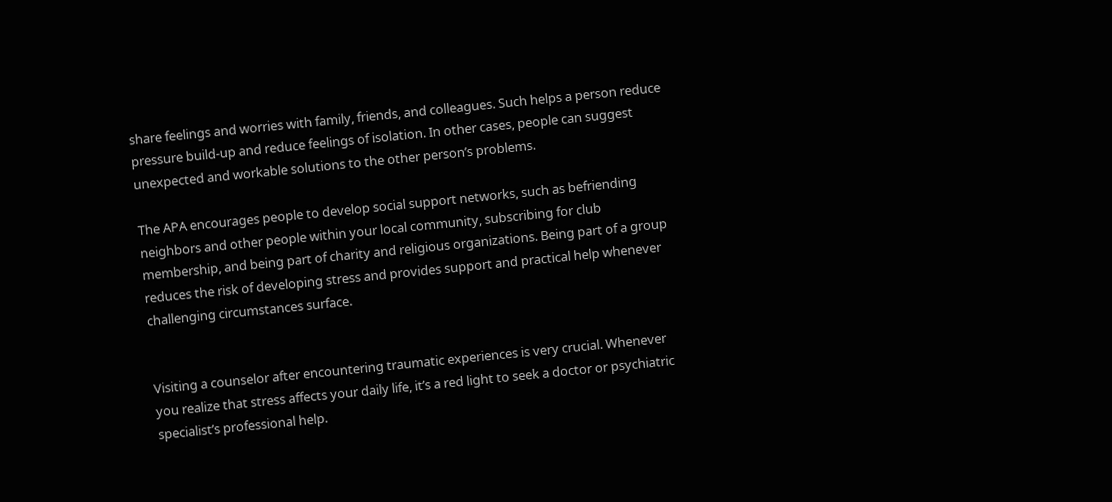share feelings and worries with family, friends, and colleagues. Such helps a person reduce pressure build-up and reduce feelings of isolation. In other cases, people can suggest unexpected and workable solutions to the other person’s problems.

The APA encourages people to develop social support networks, such as befriending neighbors and other people within your local community, subscribing for club membership, and being part of charity and religious organizations. Being part of a group reduces the risk of developing stress and provides support and practical help whenever challenging circumstances surface.


Visiting a counselor after encountering traumatic experiences is very crucial. Whenever you realize that stress affects your daily life, it’s a red light to seek a doctor or psychiatric specialist’s professional help.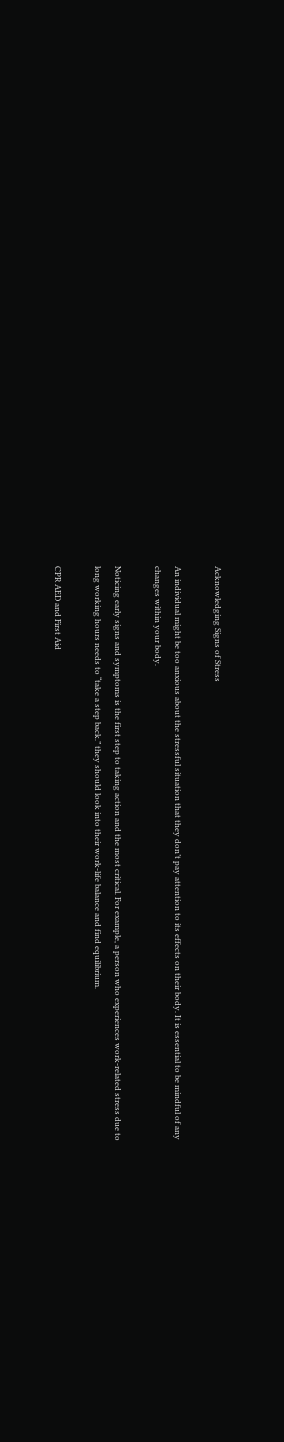Acknowledging Signs of Stress

An individual might be too anxious about the stressful situation that they don’t pay attention to its effects on their body. It is essential to be mindful of any changes within your body.

Noticing early signs and symptoms is the first step to taking action and the most critical. For example, a person who experiences work-related stress due to long working hours needs to “take a step back.” they should look into their work-life balance and find equilibrium.

CPR AED and First Aid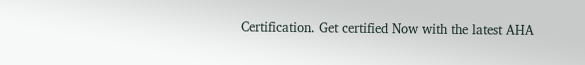Certification. Get certified Now with the latest AHA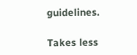guidelines.

Takes less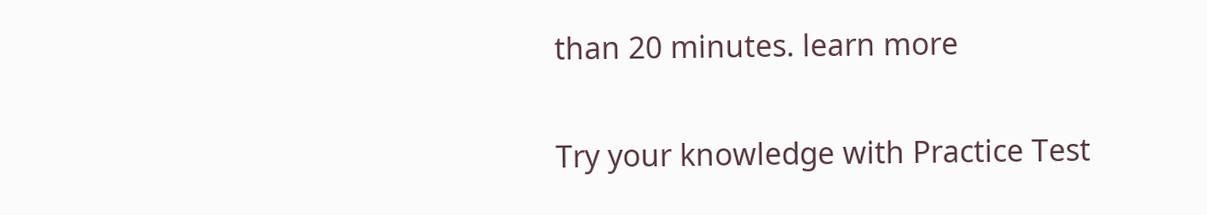than 20 minutes. learn more

Try your knowledge with Practice Test